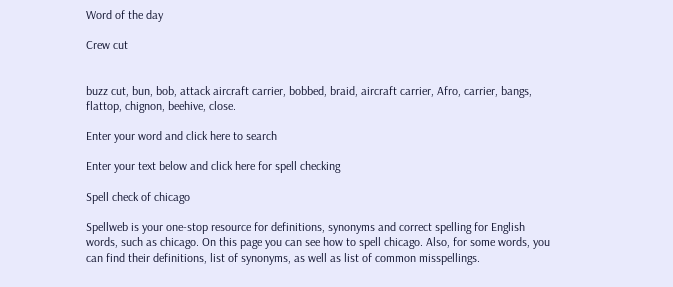Word of the day

Crew cut


buzz cut, bun, bob, attack aircraft carrier, bobbed, braid, aircraft carrier, Afro, carrier, bangs, flattop, chignon, beehive, close.

Enter your word and click here to search

Enter your text below and click here for spell checking

Spell check of chicago

Spellweb is your one-stop resource for definitions, synonyms and correct spelling for English words, such as chicago. On this page you can see how to spell chicago. Also, for some words, you can find their definitions, list of synonyms, as well as list of common misspellings.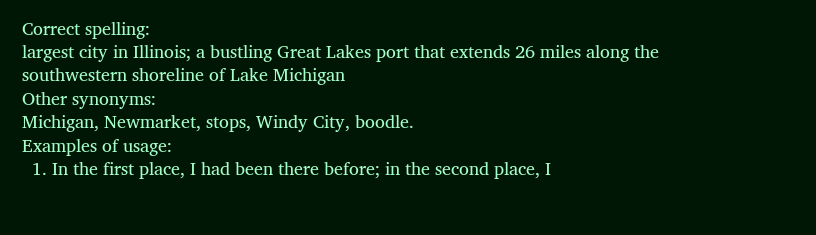Correct spelling:
largest city in Illinois; a bustling Great Lakes port that extends 26 miles along the southwestern shoreline of Lake Michigan
Other synonyms:
Michigan, Newmarket, stops, Windy City, boodle.
Examples of usage:
  1. In the first place, I had been there before; in the second place, I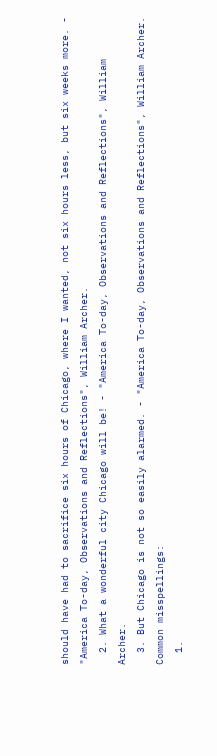should have had to sacrifice six hours of Chicago, where I wanted, not six hours less, but six weeks more. - "America To-day, Observations and Reflections", William Archer.
  2. What a wonderful city Chicago will be! - "America To-day, Observations and Reflections", William Archer.
  3. But Chicago is not so easily alarmed. - "America To-day, Observations and Reflections", William Archer.
Common misspellings:
  1.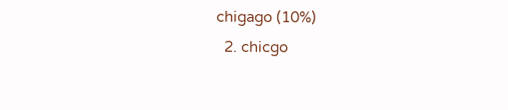chigago (10%)
  2. chicgo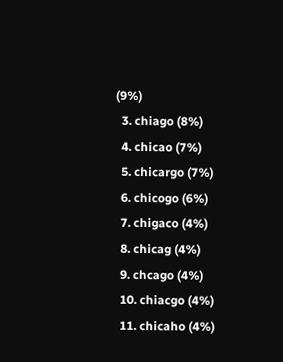(9%)
  3. chiago (8%)
  4. chicao (7%)
  5. chicargo (7%)
  6. chicogo (6%)
  7. chigaco (4%)
  8. chicag (4%)
  9. chcago (4%)
  10. chiacgo (4%)
  11. chicaho (4%)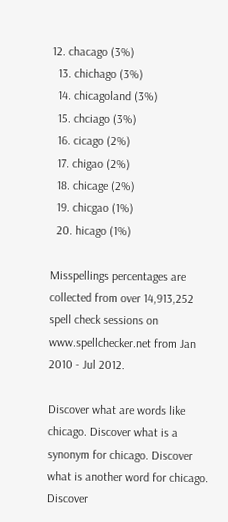12. chacago (3%)
  13. chichago (3%)
  14. chicagoland (3%)
  15. chciago (3%)
  16. cicago (2%)
  17. chigao (2%)
  18. chicage (2%)
  19. chicgao (1%)
  20. hicago (1%)

Misspellings percentages are collected from over 14,913,252 spell check sessions on www.spellchecker.net from Jan 2010 - Jul 2012.

Discover what are words like chicago. Discover what is a synonym for chicago. Discover what is another word for chicago. Discover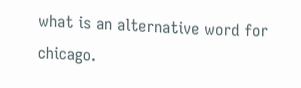what is an alternative word for chicago.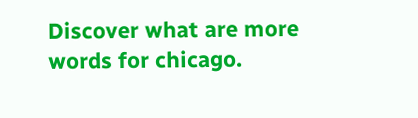Discover what are more words for chicago.